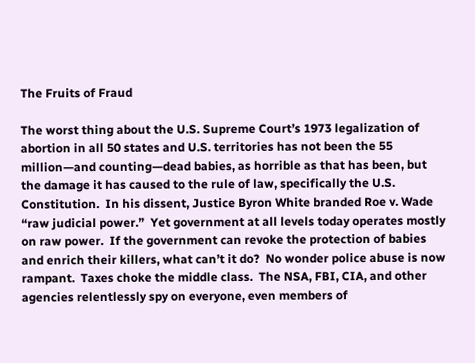The Fruits of Fraud

The worst thing about the U.S. Supreme Court’s 1973 legalization of abortion in all 50 states and U.S. territories has not been the 55 million—and counting—dead babies, as horrible as that has been, but the damage it has caused to the rule of law, specifically the U.S. Constitution.  In his dissent, Justice Byron White branded Roe v. Wade “raw judicial power.”  Yet government at all levels today operates mostly on raw power.  If the government can revoke the protection of babies and enrich their killers, what can’t it do?  No wonder police abuse is now rampant.  Taxes choke the middle class.  The NSA, FBI, CIA, and other agencies relentlessly spy on everyone, even members of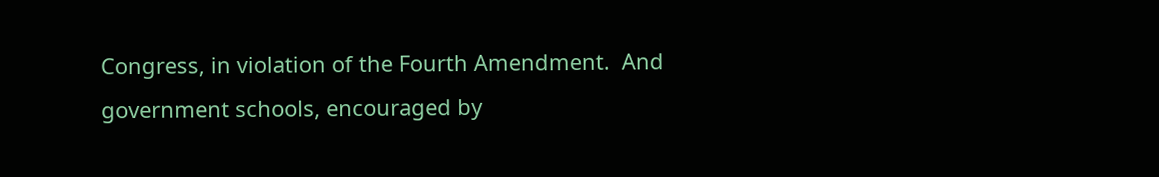Congress, in violation of the Fourth Amendment.  And government schools, encouraged by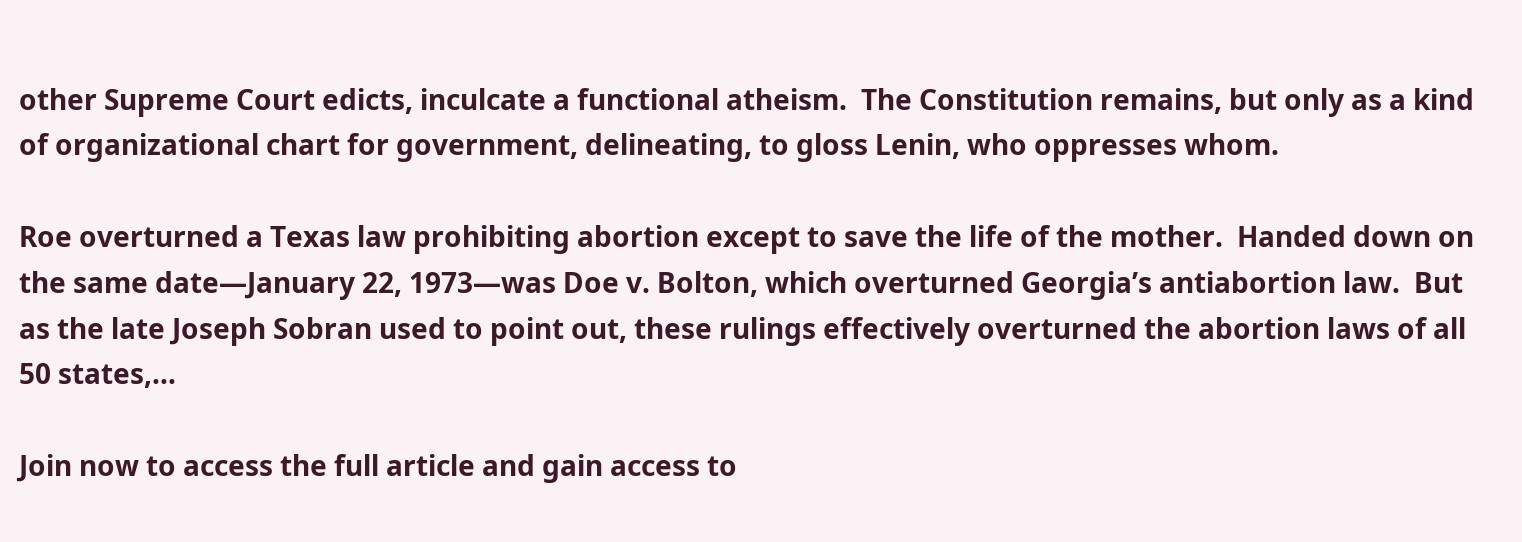other Supreme Court edicts, inculcate a functional atheism.  The Constitution remains, but only as a kind of organizational chart for government, delineating, to gloss Lenin, who oppresses whom.

Roe overturned a Texas law prohibiting abortion except to save the life of the mother.  Handed down on the same date—January 22, 1973—was Doe v. Bolton, which overturned Georgia’s antiabortion law.  But as the late Joseph Sobran used to point out, these rulings effectively overturned the abortion laws of all 50 states,...

Join now to access the full article and gain access to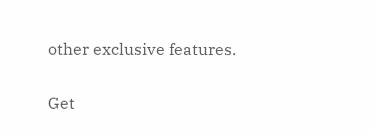other exclusive features.

Get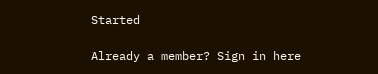Started

Already a member? Sign in here